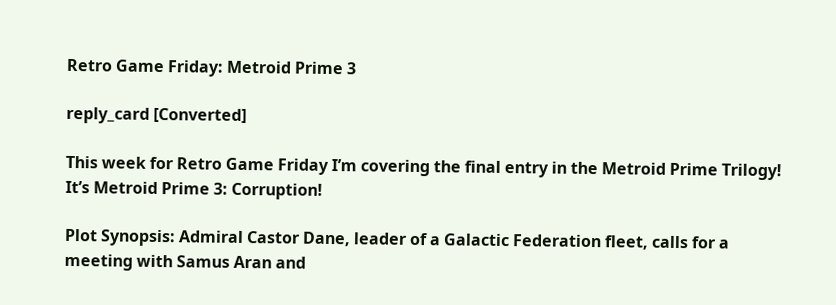Retro Game Friday: Metroid Prime 3

reply_card [Converted]

This week for Retro Game Friday I’m covering the final entry in the Metroid Prime Trilogy! It’s Metroid Prime 3: Corruption!

Plot Synopsis: Admiral Castor Dane, leader of a Galactic Federation fleet, calls for a meeting with Samus Aran and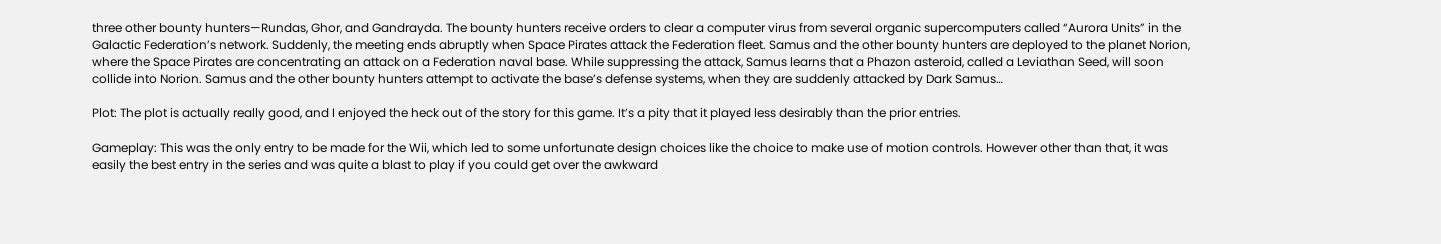three other bounty hunters—Rundas, Ghor, and Gandrayda. The bounty hunters receive orders to clear a computer virus from several organic supercomputers called “Aurora Units” in the Galactic Federation’s network. Suddenly, the meeting ends abruptly when Space Pirates attack the Federation fleet. Samus and the other bounty hunters are deployed to the planet Norion, where the Space Pirates are concentrating an attack on a Federation naval base. While suppressing the attack, Samus learns that a Phazon asteroid, called a Leviathan Seed, will soon collide into Norion. Samus and the other bounty hunters attempt to activate the base’s defense systems, when they are suddenly attacked by Dark Samus…

Plot: The plot is actually really good, and I enjoyed the heck out of the story for this game. It’s a pity that it played less desirably than the prior entries.

Gameplay: This was the only entry to be made for the Wii, which led to some unfortunate design choices like the choice to make use of motion controls. However other than that, it was easily the best entry in the series and was quite a blast to play if you could get over the awkward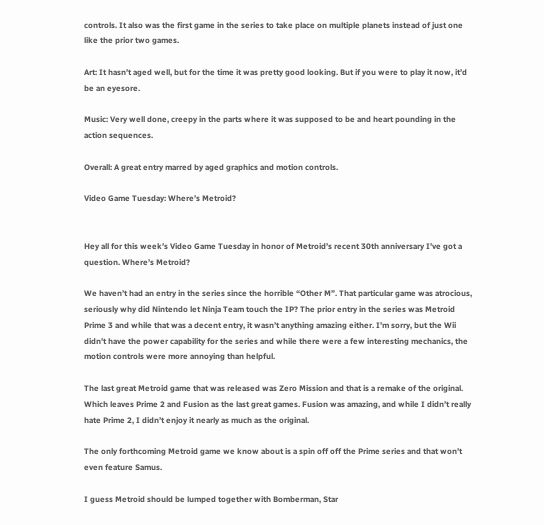controls. It also was the first game in the series to take place on multiple planets instead of just one like the prior two games.

Art: It hasn’t aged well, but for the time it was pretty good looking. But if you were to play it now, it’d be an eyesore.

Music: Very well done, creepy in the parts where it was supposed to be and heart pounding in the action sequences.

Overall: A great entry marred by aged graphics and motion controls.

Video Game Tuesday: Where’s Metroid?


Hey all for this week’s Video Game Tuesday in honor of Metroid’s recent 30th anniversary I’ve got a question. Where’s Metroid?

We haven’t had an entry in the series since the horrible “Other M”. That particular game was atrocious, seriously why did Nintendo let Ninja Team touch the IP? The prior entry in the series was Metroid Prime 3 and while that was a decent entry, it wasn’t anything amazing either. I’m sorry, but the Wii didn’t have the power capability for the series and while there were a few interesting mechanics, the motion controls were more annoying than helpful.

The last great Metroid game that was released was Zero Mission and that is a remake of the original. Which leaves Prime 2 and Fusion as the last great games. Fusion was amazing, and while I didn’t really hate Prime 2, I didn’t enjoy it nearly as much as the original.

The only forthcoming Metroid game we know about is a spin off off the Prime series and that won’t even feature Samus.

I guess Metroid should be lumped together with Bomberman, Star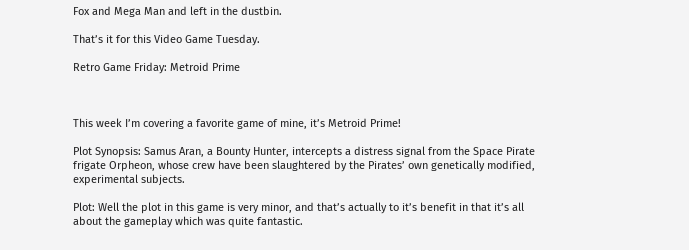Fox and Mega Man and left in the dustbin.

That’s it for this Video Game Tuesday.

Retro Game Friday: Metroid Prime



This week I’m covering a favorite game of mine, it’s Metroid Prime!

Plot Synopsis: Samus Aran, a Bounty Hunter, intercepts a distress signal from the Space Pirate frigate Orpheon, whose crew have been slaughtered by the Pirates’ own genetically modified, experimental subjects.

Plot: Well the plot in this game is very minor, and that’s actually to it’s benefit in that it’s all about the gameplay which was quite fantastic.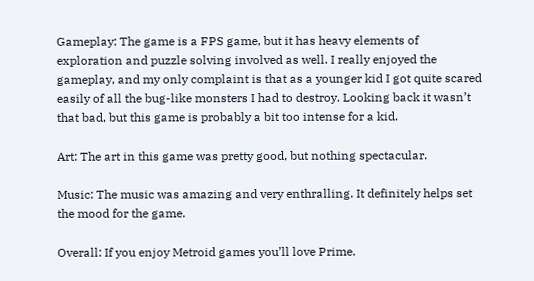Gameplay: The game is a FPS game, but it has heavy elements of exploration and puzzle solving involved as well. I really enjoyed the gameplay, and my only complaint is that as a younger kid I got quite scared easily of all the bug-like monsters I had to destroy. Looking back it wasn’t that bad, but this game is probably a bit too intense for a kid.

Art: The art in this game was pretty good, but nothing spectacular.

Music: The music was amazing and very enthralling. It definitely helps set the mood for the game.

Overall: If you enjoy Metroid games you’ll love Prime.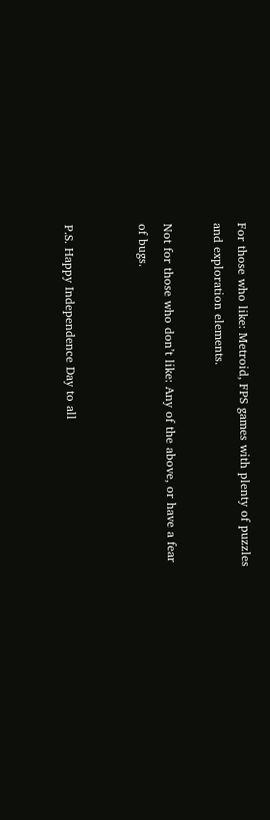For those who like: Metroid, FPS games with plenty of puzzles and exploration elements.

Not for those who don’t like: Any of the above, or have a fear of bugs.


P.S. Happy Independence Day to all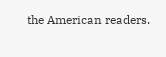the American readers.